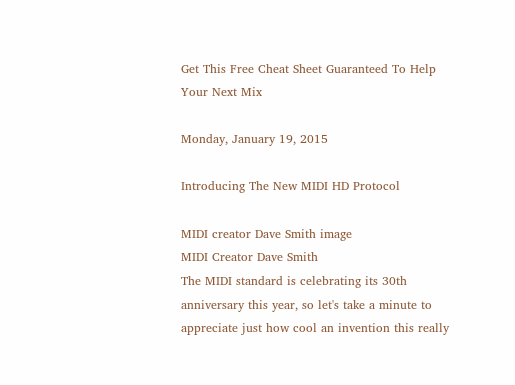Get This Free Cheat Sheet Guaranteed To Help Your Next Mix

Monday, January 19, 2015

Introducing The New MIDI HD Protocol

MIDI creator Dave Smith image
MIDI Creator Dave Smith
The MIDI standard is celebrating its 30th anniversary this year, so let's take a minute to appreciate just how cool an invention this really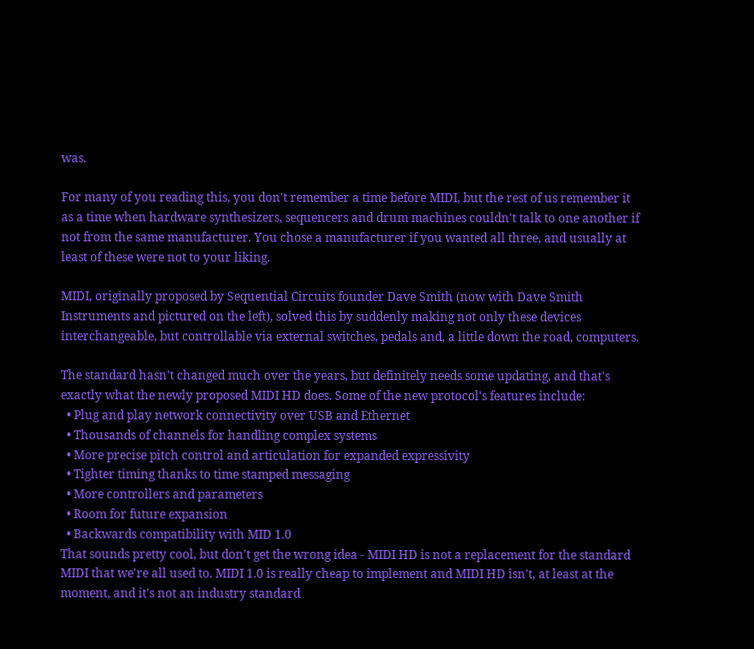was.

For many of you reading this, you don't remember a time before MIDI, but the rest of us remember it as a time when hardware synthesizers, sequencers and drum machines couldn't talk to one another if not from the same manufacturer. You chose a manufacturer if you wanted all three, and usually at least of these were not to your liking.

MIDI, originally proposed by Sequential Circuits founder Dave Smith (now with Dave Smith Instruments and pictured on the left), solved this by suddenly making not only these devices interchangeable, but controllable via external switches, pedals and, a little down the road, computers.

The standard hasn't changed much over the years, but definitely needs some updating, and that's exactly what the newly proposed MIDI HD does. Some of the new protocol's features include:
  • Plug and play network connectivity over USB and Ethernet
  • Thousands of channels for handling complex systems
  • More precise pitch control and articulation for expanded expressivity
  • Tighter timing thanks to time stamped messaging
  • More controllers and parameters
  • Room for future expansion
  • Backwards compatibility with MID 1.0
That sounds pretty cool, but don't get the wrong idea - MIDI HD is not a replacement for the standard MIDI that we're all used to. MIDI 1.0 is really cheap to implement and MIDI HD isn't, at least at the moment, and it's not an industry standard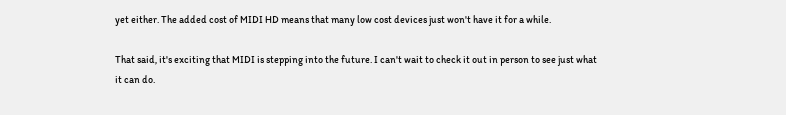yet either. The added cost of MIDI HD means that many low cost devices just won't have it for a while.

That said, it's exciting that MIDI is stepping into the future. I can't wait to check it out in person to see just what it can do.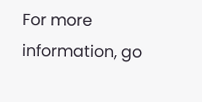For more information, go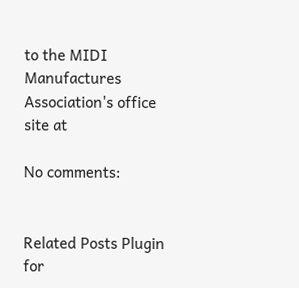to the MIDI Manufactures Association's office site at

No comments:


Related Posts Plugin for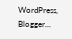WordPress, Blogger...